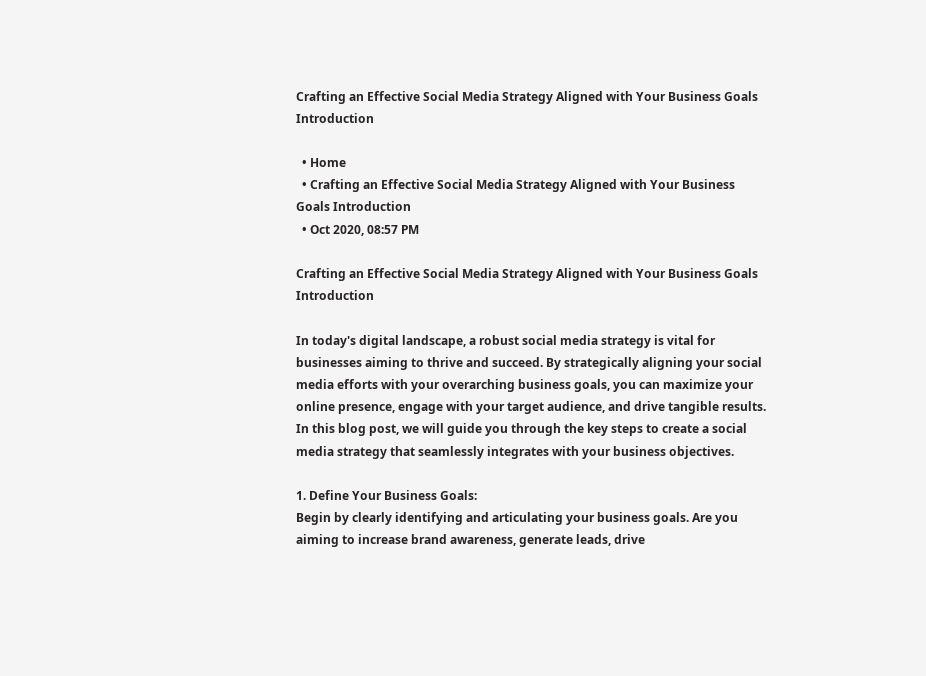Crafting an Effective Social Media Strategy Aligned with Your Business Goals Introduction

  • Home
  • Crafting an Effective Social Media Strategy Aligned with Your Business Goals Introduction
  • Oct 2020, 08:57 PM

Crafting an Effective Social Media Strategy Aligned with Your Business Goals Introduction

In today's digital landscape, a robust social media strategy is vital for businesses aiming to thrive and succeed. By strategically aligning your social media efforts with your overarching business goals, you can maximize your online presence, engage with your target audience, and drive tangible results. In this blog post, we will guide you through the key steps to create a social media strategy that seamlessly integrates with your business objectives.

1. Define Your Business Goals:
Begin by clearly identifying and articulating your business goals. Are you aiming to increase brand awareness, generate leads, drive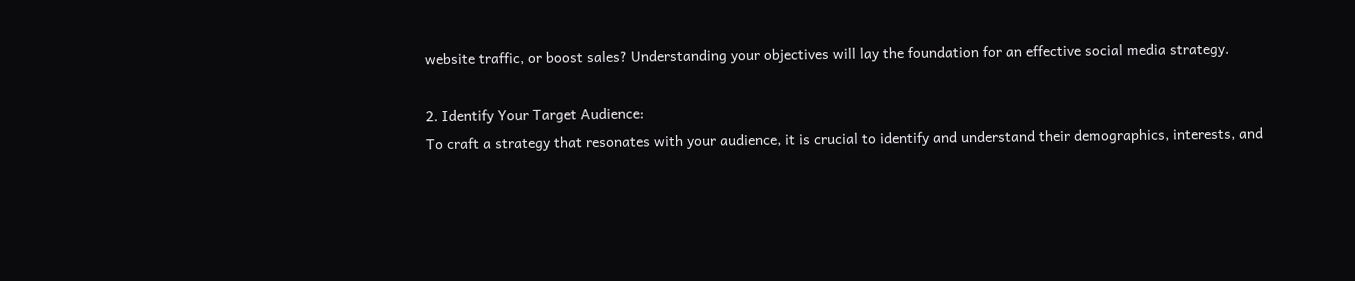website traffic, or boost sales? Understanding your objectives will lay the foundation for an effective social media strategy.

2. Identify Your Target Audience:
To craft a strategy that resonates with your audience, it is crucial to identify and understand their demographics, interests, and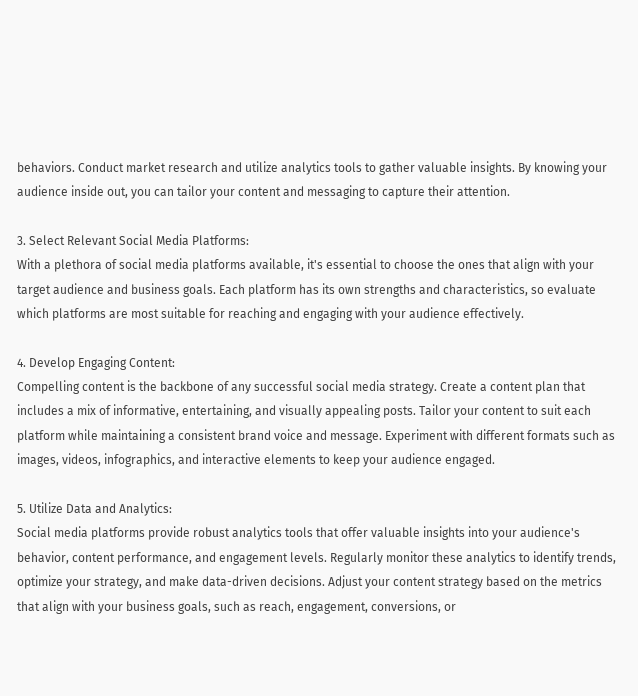behaviors. Conduct market research and utilize analytics tools to gather valuable insights. By knowing your audience inside out, you can tailor your content and messaging to capture their attention.

3. Select Relevant Social Media Platforms:
With a plethora of social media platforms available, it's essential to choose the ones that align with your target audience and business goals. Each platform has its own strengths and characteristics, so evaluate which platforms are most suitable for reaching and engaging with your audience effectively.

4. Develop Engaging Content:
Compelling content is the backbone of any successful social media strategy. Create a content plan that includes a mix of informative, entertaining, and visually appealing posts. Tailor your content to suit each platform while maintaining a consistent brand voice and message. Experiment with different formats such as images, videos, infographics, and interactive elements to keep your audience engaged.

5. Utilize Data and Analytics:
Social media platforms provide robust analytics tools that offer valuable insights into your audience's behavior, content performance, and engagement levels. Regularly monitor these analytics to identify trends, optimize your strategy, and make data-driven decisions. Adjust your content strategy based on the metrics that align with your business goals, such as reach, engagement, conversions, or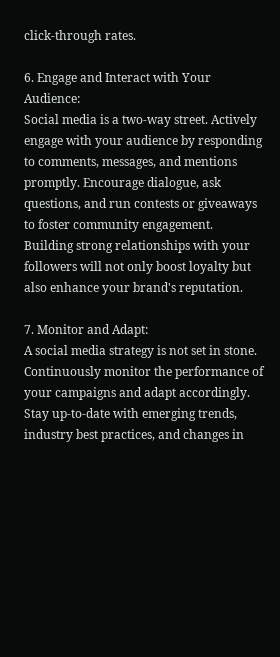click-through rates.

6. Engage and Interact with Your Audience:
Social media is a two-way street. Actively engage with your audience by responding to comments, messages, and mentions promptly. Encourage dialogue, ask questions, and run contests or giveaways to foster community engagement. Building strong relationships with your followers will not only boost loyalty but also enhance your brand's reputation.

7. Monitor and Adapt:
A social media strategy is not set in stone. Continuously monitor the performance of your campaigns and adapt accordingly. Stay up-to-date with emerging trends, industry best practices, and changes in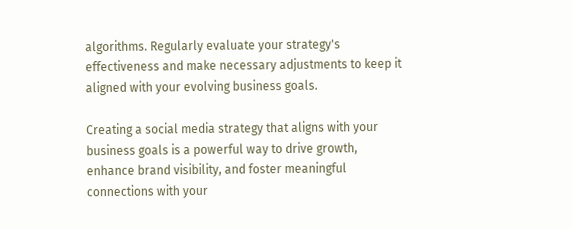algorithms. Regularly evaluate your strategy's effectiveness and make necessary adjustments to keep it aligned with your evolving business goals.

Creating a social media strategy that aligns with your business goals is a powerful way to drive growth, enhance brand visibility, and foster meaningful connections with your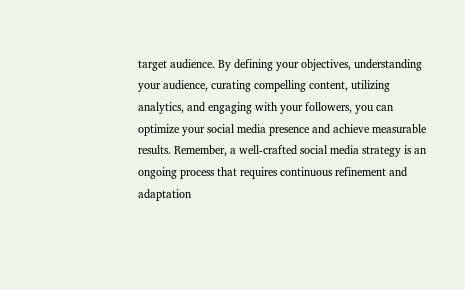target audience. By defining your objectives, understanding your audience, curating compelling content, utilizing analytics, and engaging with your followers, you can optimize your social media presence and achieve measurable results. Remember, a well-crafted social media strategy is an ongoing process that requires continuous refinement and adaptation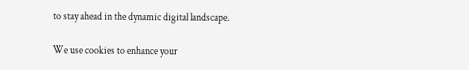to stay ahead in the dynamic digital landscape.

We use cookies to enhance your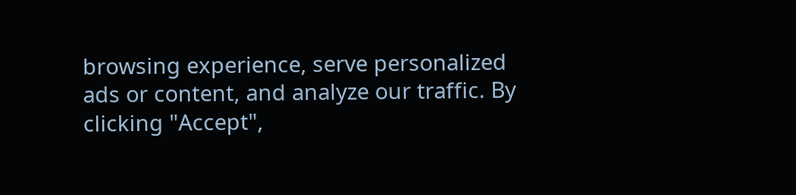browsing experience, serve personalized ads or content, and analyze our traffic. By clicking "Accept",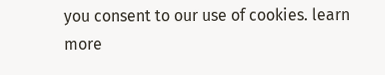you consent to our use of cookies. learn more